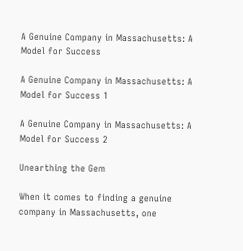A Genuine Company in Massachusetts: A Model for Success

A Genuine Company in Massachusetts: A Model for Success 1

A Genuine Company in Massachusetts: A Model for Success 2

Unearthing the Gem

When it comes to finding a genuine company in Massachusetts, one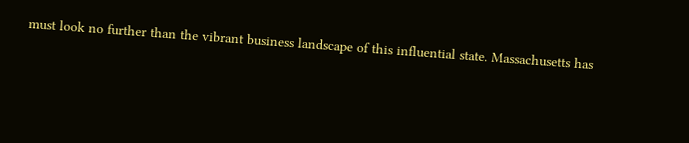must look no further than the vibrant business landscape of this influential state. Massachusetts has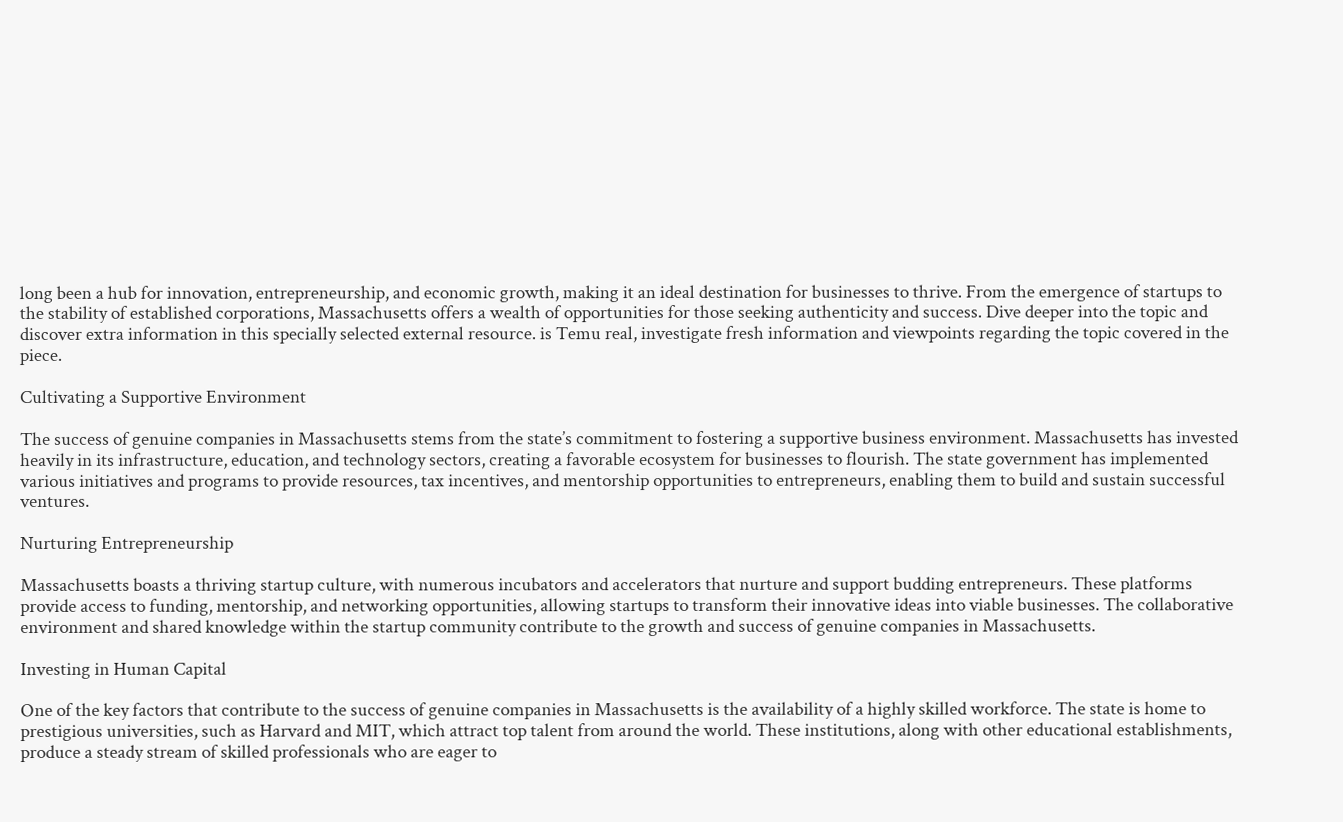long been a hub for innovation, entrepreneurship, and economic growth, making it an ideal destination for businesses to thrive. From the emergence of startups to the stability of established corporations, Massachusetts offers a wealth of opportunities for those seeking authenticity and success. Dive deeper into the topic and discover extra information in this specially selected external resource. is Temu real, investigate fresh information and viewpoints regarding the topic covered in the piece.

Cultivating a Supportive Environment

The success of genuine companies in Massachusetts stems from the state’s commitment to fostering a supportive business environment. Massachusetts has invested heavily in its infrastructure, education, and technology sectors, creating a favorable ecosystem for businesses to flourish. The state government has implemented various initiatives and programs to provide resources, tax incentives, and mentorship opportunities to entrepreneurs, enabling them to build and sustain successful ventures.

Nurturing Entrepreneurship

Massachusetts boasts a thriving startup culture, with numerous incubators and accelerators that nurture and support budding entrepreneurs. These platforms provide access to funding, mentorship, and networking opportunities, allowing startups to transform their innovative ideas into viable businesses. The collaborative environment and shared knowledge within the startup community contribute to the growth and success of genuine companies in Massachusetts.

Investing in Human Capital

One of the key factors that contribute to the success of genuine companies in Massachusetts is the availability of a highly skilled workforce. The state is home to prestigious universities, such as Harvard and MIT, which attract top talent from around the world. These institutions, along with other educational establishments, produce a steady stream of skilled professionals who are eager to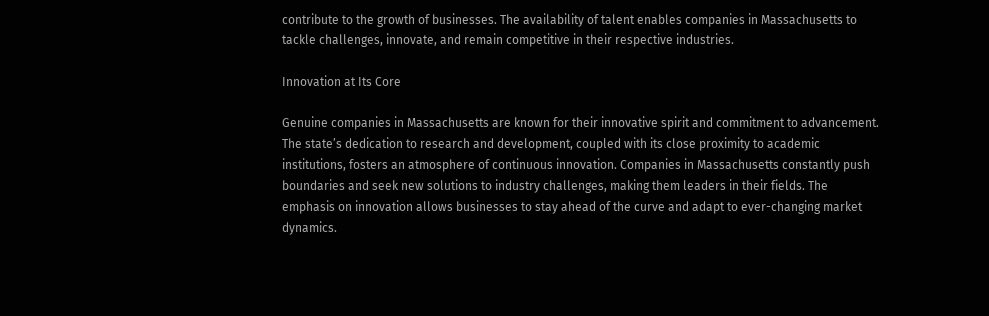contribute to the growth of businesses. The availability of talent enables companies in Massachusetts to tackle challenges, innovate, and remain competitive in their respective industries.

Innovation at Its Core

Genuine companies in Massachusetts are known for their innovative spirit and commitment to advancement. The state’s dedication to research and development, coupled with its close proximity to academic institutions, fosters an atmosphere of continuous innovation. Companies in Massachusetts constantly push boundaries and seek new solutions to industry challenges, making them leaders in their fields. The emphasis on innovation allows businesses to stay ahead of the curve and adapt to ever-changing market dynamics.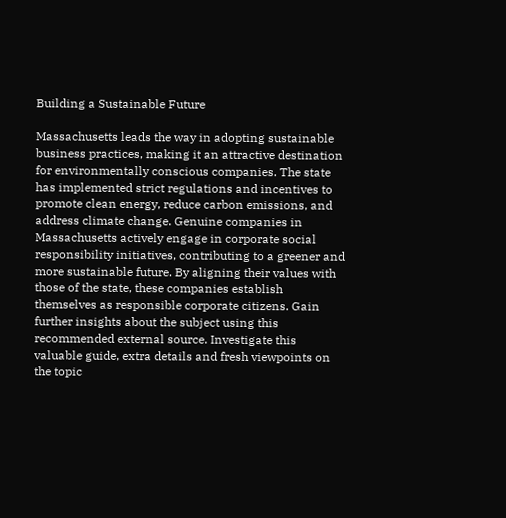Building a Sustainable Future

Massachusetts leads the way in adopting sustainable business practices, making it an attractive destination for environmentally conscious companies. The state has implemented strict regulations and incentives to promote clean energy, reduce carbon emissions, and address climate change. Genuine companies in Massachusetts actively engage in corporate social responsibility initiatives, contributing to a greener and more sustainable future. By aligning their values with those of the state, these companies establish themselves as responsible corporate citizens. Gain further insights about the subject using this recommended external source. Investigate this valuable guide, extra details and fresh viewpoints on the topic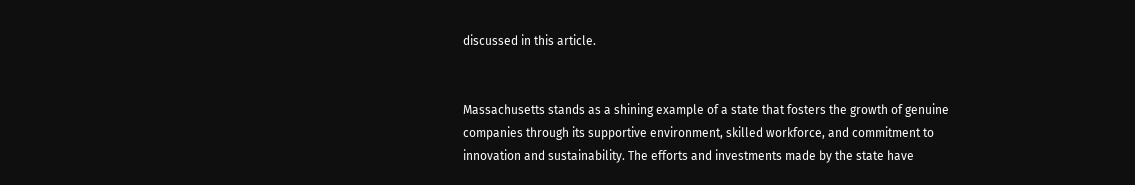discussed in this article.


Massachusetts stands as a shining example of a state that fosters the growth of genuine companies through its supportive environment, skilled workforce, and commitment to innovation and sustainability. The efforts and investments made by the state have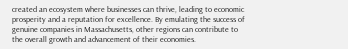created an ecosystem where businesses can thrive, leading to economic prosperity and a reputation for excellence. By emulating the success of genuine companies in Massachusetts, other regions can contribute to the overall growth and advancement of their economies.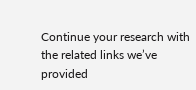Continue your research with the related links we’ve provided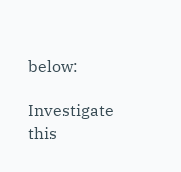below:

Investigate this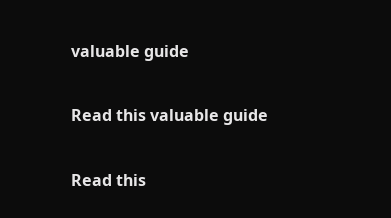valuable guide

Read this valuable guide

Read this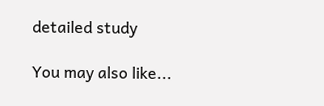detailed study

You may also like...